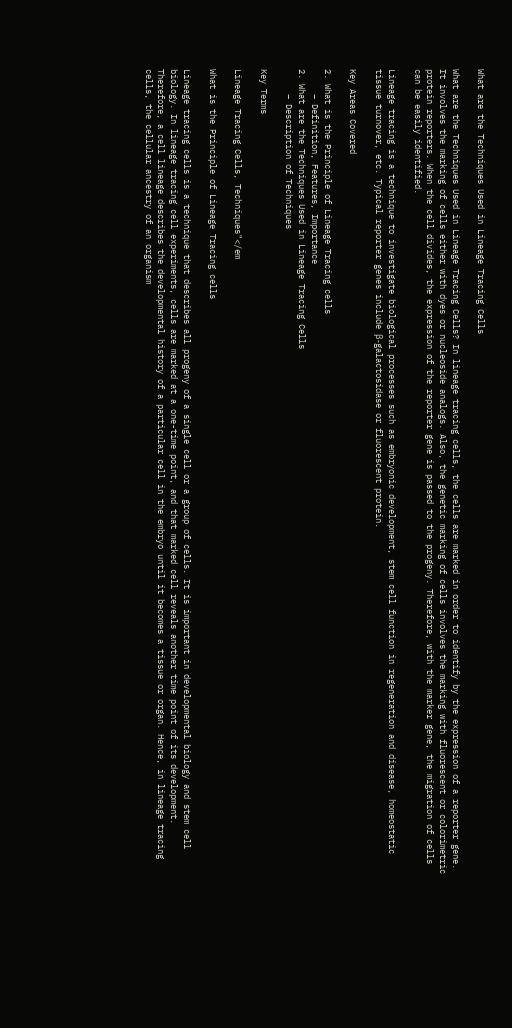What are the Techniques Used in Lineage Tracing Cells

What are the Techniques Used in Lineage Tracing Cells? In lineage tracing cells, the cells are marked in order to identify by the expression of a reporter gene. It involves the marking of cells either with dyes or nucleoside analogs. Also, the genetic marking of cells involves the marking with fluorescent or colorimetric protein reporters. When the cell divides, the expression of the reporter gene is passed to the progeny. Therefore, with the marker gene, the migration of cells can be easily identified.

Lineage tracing is a technique to investigate biological processes such as embryonic development, stem cell function in regeneration and disease, homeostatic tissue turnover, etc. Typical reporter genes include β-galactosidase or fluorescent protein.

Key Areas Covered

2. What is the Principle of Lineage Tracing cells
     – Definition, Features, Importance
2. What are the Techniques Used in Lineage Tracing Cells
     – Description of Techniques

Key Terms

Lineage Tracing Cells, Techniques"</em

What is the Principle of Lineage Tracing cells

Lineage tracing cells is a technique that describes all progeny of a single cell or a group of cells. It is important in developmental biology and stem cell biology. In lineage tracing cell experiments, cells are marked at a one-time point, and that marked cell reveals another time point of its development. Therefore, a cell lineage describes the developmental history of a particular cell in the embryo until it becomes a tissue or organ. Hence, in lineage tracing cells, the cellular ancestry of an organism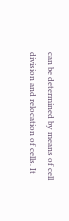can be determined by means of cell division and relocation of cells. It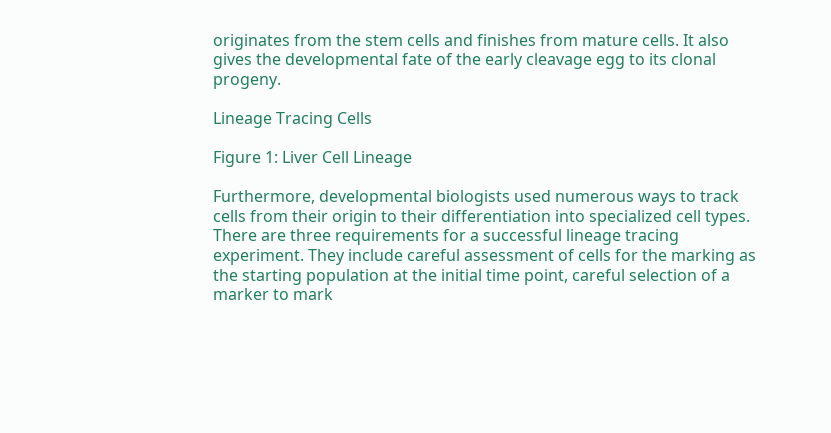originates from the stem cells and finishes from mature cells. It also gives the developmental fate of the early cleavage egg to its clonal progeny.

Lineage Tracing Cells

Figure 1: Liver Cell Lineage

Furthermore, developmental biologists used numerous ways to track cells from their origin to their differentiation into specialized cell types. There are three requirements for a successful lineage tracing experiment. They include careful assessment of cells for the marking as the starting population at the initial time point, careful selection of a marker to mark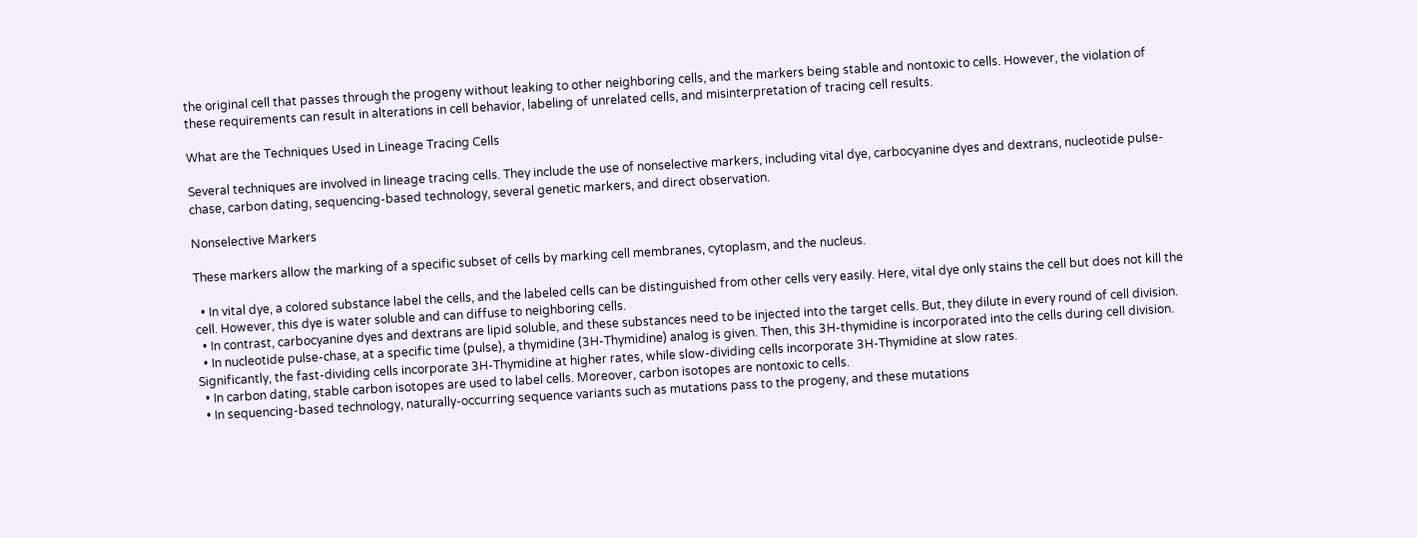the original cell that passes through the progeny without leaking to other neighboring cells, and the markers being stable and nontoxic to cells. However, the violation of these requirements can result in alterations in cell behavior, labeling of unrelated cells, and misinterpretation of tracing cell results.

What are the Techniques Used in Lineage Tracing Cells

Several techniques are involved in lineage tracing cells. They include the use of nonselective markers, including vital dye, carbocyanine dyes and dextrans, nucleotide pulse-chase, carbon dating, sequencing-based technology, several genetic markers, and direct observation.

Nonselective Markers

These markers allow the marking of a specific subset of cells by marking cell membranes, cytoplasm, and the nucleus.

  • In vital dye, a colored substance label the cells, and the labeled cells can be distinguished from other cells very easily. Here, vital dye only stains the cell but does not kill the cell. However, this dye is water soluble and can diffuse to neighboring cells.
  • In contrast, carbocyanine dyes and dextrans are lipid soluble, and these substances need to be injected into the target cells. But, they dilute in every round of cell division.
  • In nucleotide pulse-chase, at a specific time (pulse), a thymidine (3H-Thymidine) analog is given. Then, this 3H-thymidine is incorporated into the cells during cell division. Significantly, the fast-dividing cells incorporate 3H-Thymidine at higher rates, while slow-dividing cells incorporate 3H-Thymidine at slow rates.
  • In carbon dating, stable carbon isotopes are used to label cells. Moreover, carbon isotopes are nontoxic to cells.
  • In sequencing-based technology, naturally-occurring sequence variants such as mutations pass to the progeny, and these mutations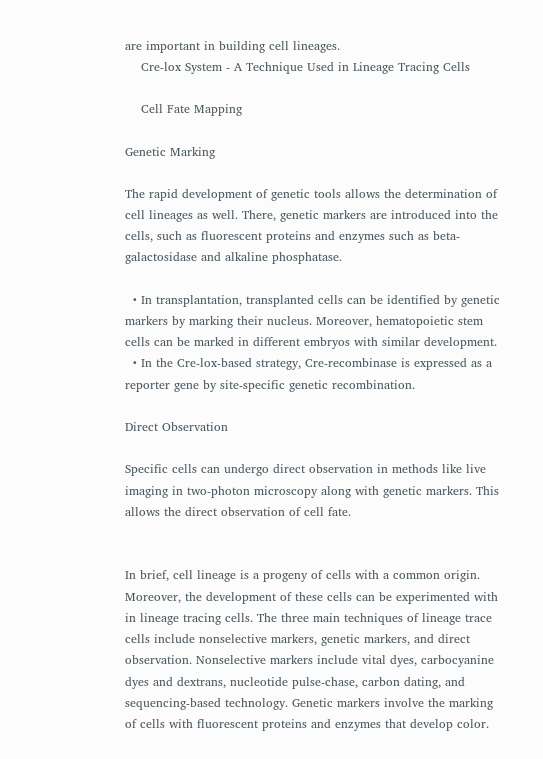are important in building cell lineages.
    Cre-lox System - A Technique Used in Lineage Tracing Cells

    Cell Fate Mapping

Genetic Marking

The rapid development of genetic tools allows the determination of cell lineages as well. There, genetic markers are introduced into the cells, such as fluorescent proteins and enzymes such as beta-galactosidase and alkaline phosphatase.

  • In transplantation, transplanted cells can be identified by genetic markers by marking their nucleus. Moreover, hematopoietic stem cells can be marked in different embryos with similar development.
  • In the Cre-lox-based strategy, Cre-recombinase is expressed as a reporter gene by site-specific genetic recombination.

Direct Observation

Specific cells can undergo direct observation in methods like live imaging in two-photon microscopy along with genetic markers. This allows the direct observation of cell fate.


In brief, cell lineage is a progeny of cells with a common origin. Moreover, the development of these cells can be experimented with in lineage tracing cells. The three main techniques of lineage trace cells include nonselective markers, genetic markers, and direct observation. Nonselective markers include vital dyes, carbocyanine dyes and dextrans, nucleotide pulse-chase, carbon dating, and sequencing-based technology. Genetic markers involve the marking of cells with fluorescent proteins and enzymes that develop color.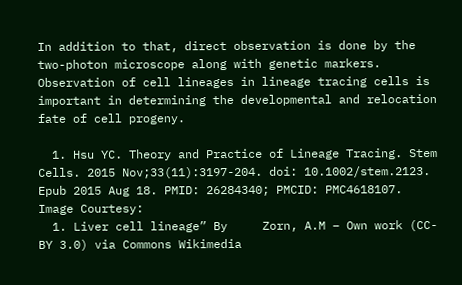In addition to that, direct observation is done by the two-photon microscope along with genetic markers. Observation of cell lineages in lineage tracing cells is important in determining the developmental and relocation fate of cell progeny.

  1. Hsu YC. Theory and Practice of Lineage Tracing. Stem Cells. 2015 Nov;33(11):3197-204. doi: 10.1002/stem.2123. Epub 2015 Aug 18. PMID: 26284340; PMCID: PMC4618107.
Image Courtesy:
  1. Liver cell lineage” By     Zorn, A.M – Own work (CC-BY 3.0) via Commons Wikimedia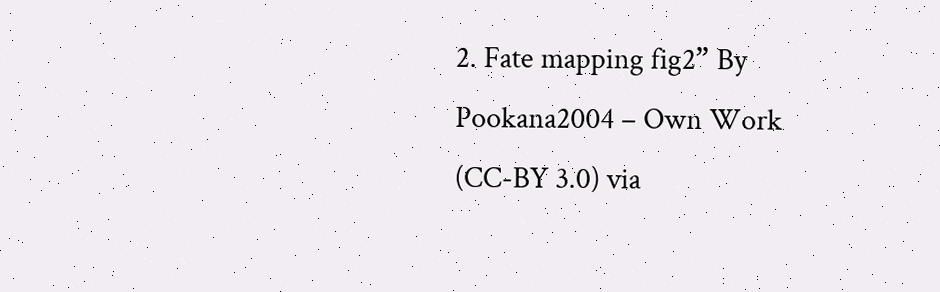2. Fate mapping fig2” By Pookana2004 – Own Work (CC-BY 3.0) via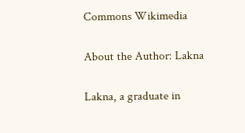Commons Wikimedia

About the Author: Lakna

Lakna, a graduate in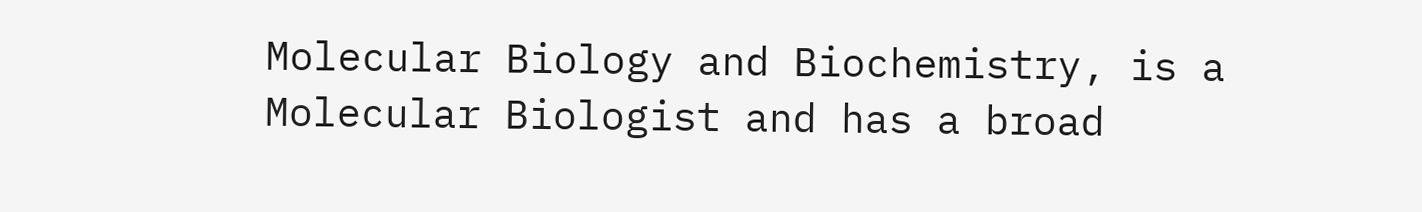Molecular Biology and Biochemistry, is a Molecular Biologist and has a broad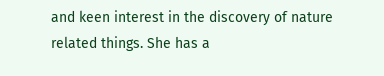and keen interest in the discovery of nature related things. She has a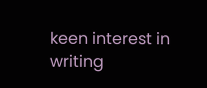keen interest in writing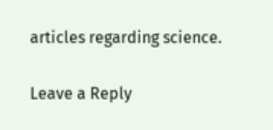articles regarding science.

Leave a Reply